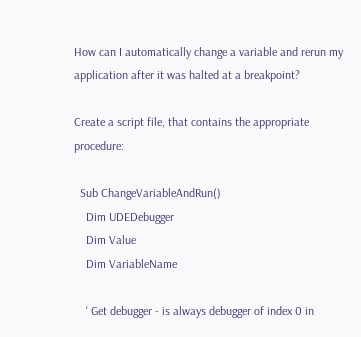How can I automatically change a variable and rerun my application after it was halted at a breakpoint?

Create a script file, that contains the appropriate procedure:

  Sub ChangeVariableAndRun()
    Dim UDEDebugger
    Dim Value
    Dim VariableName

    ' Get debugger - is always debugger of index 0 in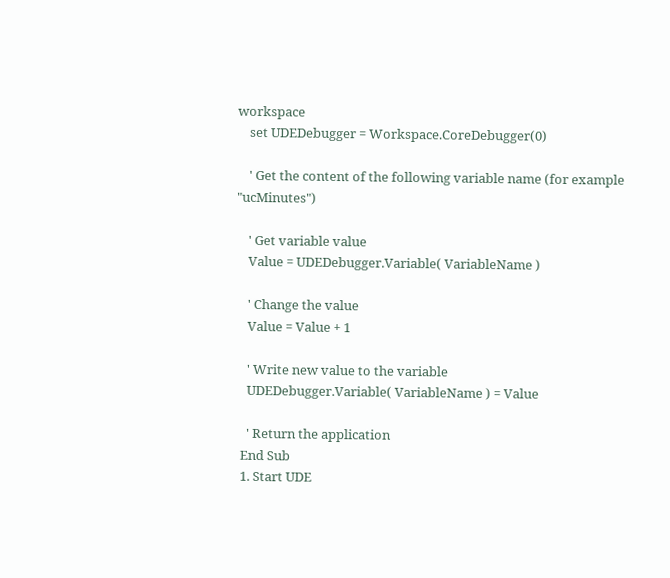workspace
    set UDEDebugger = Workspace.CoreDebugger(0)

    ' Get the content of the following variable name (for example "ucMinutes")

    ' Get variable value
    Value = UDEDebugger.Variable( VariableName )

    ' Change the value
    Value = Value + 1

    ' Write new value to the variable
    UDEDebugger.Variable( VariableName ) = Value

    ' Return the application
  End Sub
  1. Start UDE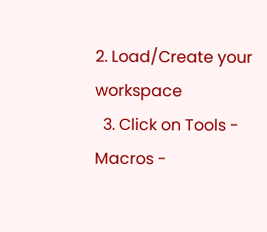2. Load/Create your workspace
  3. Click on Tools - Macros -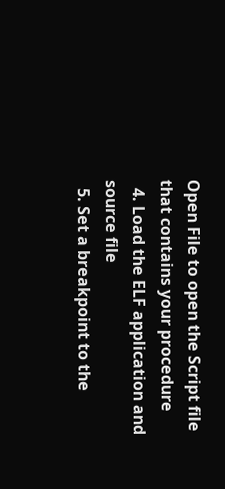Open File to open the Script file that contains your procedure
  4. Load the ELF application and source file
  5. Set a breakpoint to the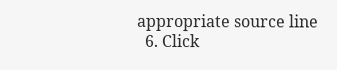appropriate source line
  6. Click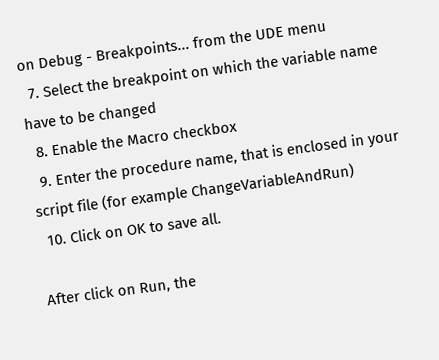on Debug - Breakpoints... from the UDE menu
  7. Select the breakpoint on which the variable name have to be changed
  8. Enable the Macro checkbox
  9. Enter the procedure name, that is enclosed in your script file (for example ChangeVariableAndRun)
  10. Click on OK to save all.

After click on Run, the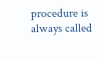procedure is always called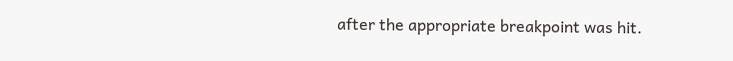after the appropriate breakpoint was hit.